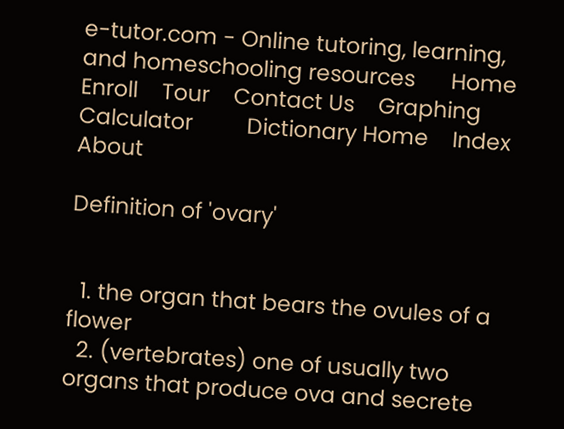e-tutor.com - Online tutoring, learning, and homeschooling resources      Home    Enroll    Tour    Contact Us    Graphing Calculator         Dictionary Home    Index    About

Definition of 'ovary'


  1. the organ that bears the ovules of a flower
  2. (vertebrates) one of usually two organs that produce ova and secrete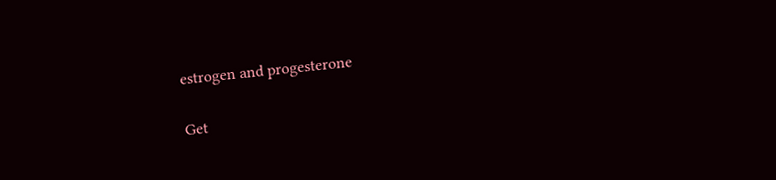estrogen and progesterone

Get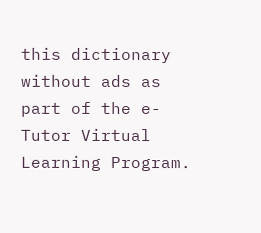this dictionary without ads as part of the e-Tutor Virtual Learning Program.